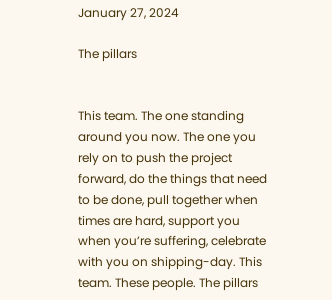January 27, 2024

The pillars


This team. The one standing around you now. The one you rely on to push the project forward, do the things that need to be done, pull together when times are hard, support you when you’re suffering, celebrate with you on shipping-day. This team. These people. The pillars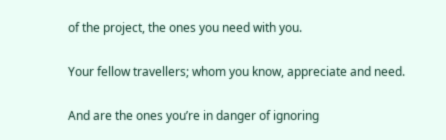of the project, the ones you need with you.

Your fellow travellers; whom you know, appreciate and need.

And are the ones you’re in danger of ignoring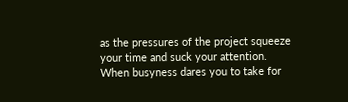as the pressures of the project squeeze your time and suck your attention. When busyness dares you to take for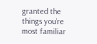granted the things you’re most familiar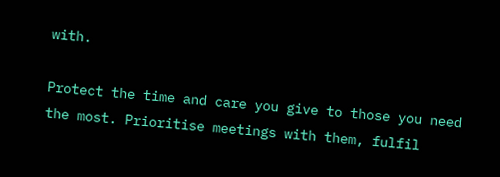with.

Protect the time and care you give to those you need the most. Prioritise meetings with them, fulfil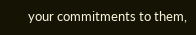your commitments to them,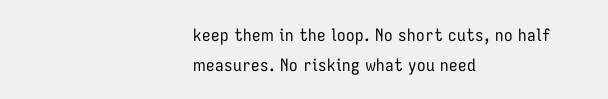keep them in the loop. No short cuts, no half measures. No risking what you need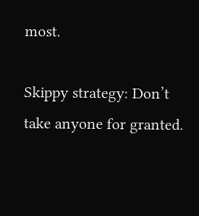most.

Skippy strategy: Don’t take anyone for granted.